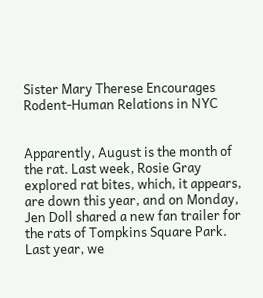Sister Mary Therese Encourages Rodent-Human Relations in NYC


Apparently, August is the month of the rat. Last week, Rosie Gray explored rat bites, which, it appears, are down this year, and on Monday, Jen Doll shared a new fan trailer for the rats of Tompkins Square Park. Last year, we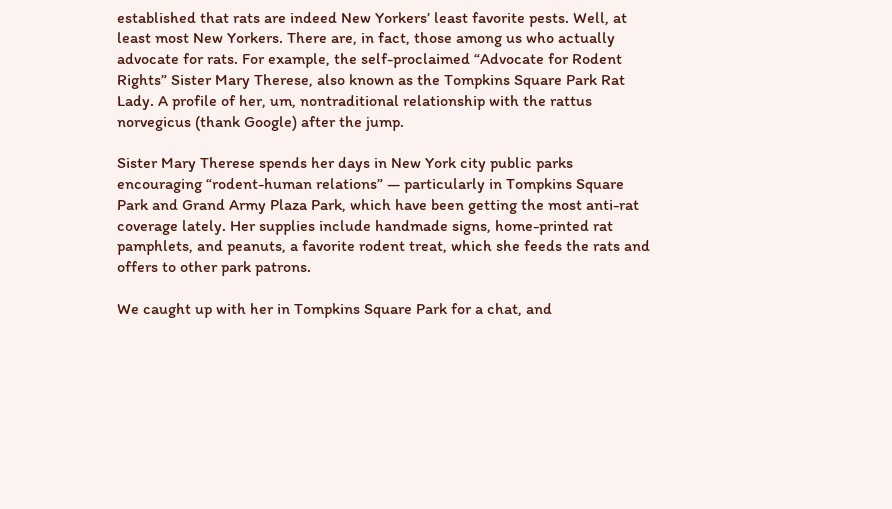established that rats are indeed New Yorkers’ least favorite pests. Well, at least most New Yorkers. There are, in fact, those among us who actually advocate for rats. For example, the self-proclaimed “Advocate for Rodent Rights” Sister Mary Therese, also known as the Tompkins Square Park Rat Lady. A profile of her, um, nontraditional relationship with the rattus norvegicus (thank Google) after the jump.

Sister Mary Therese spends her days in New York city public parks encouraging “rodent-human relations” — particularly in Tompkins Square Park and Grand Army Plaza Park, which have been getting the most anti-rat coverage lately. Her supplies include handmade signs, home-printed rat pamphlets, and peanuts, a favorite rodent treat, which she feeds the rats and offers to other park patrons.

We caught up with her in Tompkins Square Park for a chat, and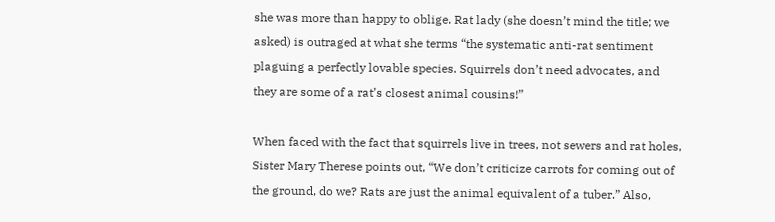she was more than happy to oblige. Rat lady (she doesn’t mind the title; we asked) is outraged at what she terms “the systematic anti-rat sentiment plaguing a perfectly lovable species. Squirrels don’t need advocates, and they are some of a rat’s closest animal cousins!”

When faced with the fact that squirrels live in trees, not sewers and rat holes, Sister Mary Therese points out, “We don’t criticize carrots for coming out of the ground, do we? Rats are just the animal equivalent of a tuber.” Also,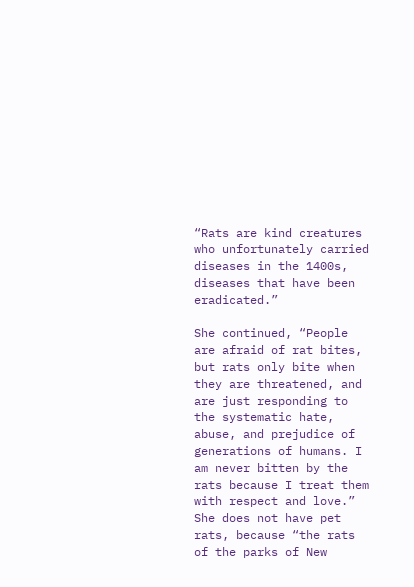“Rats are kind creatures who unfortunately carried diseases in the 1400s, diseases that have been eradicated.”

She continued, “People are afraid of rat bites, but rats only bite when they are threatened, and are just responding to the systematic hate, abuse, and prejudice of generations of humans. I am never bitten by the rats because I treat them with respect and love.” She does not have pet rats, because “the rats of the parks of New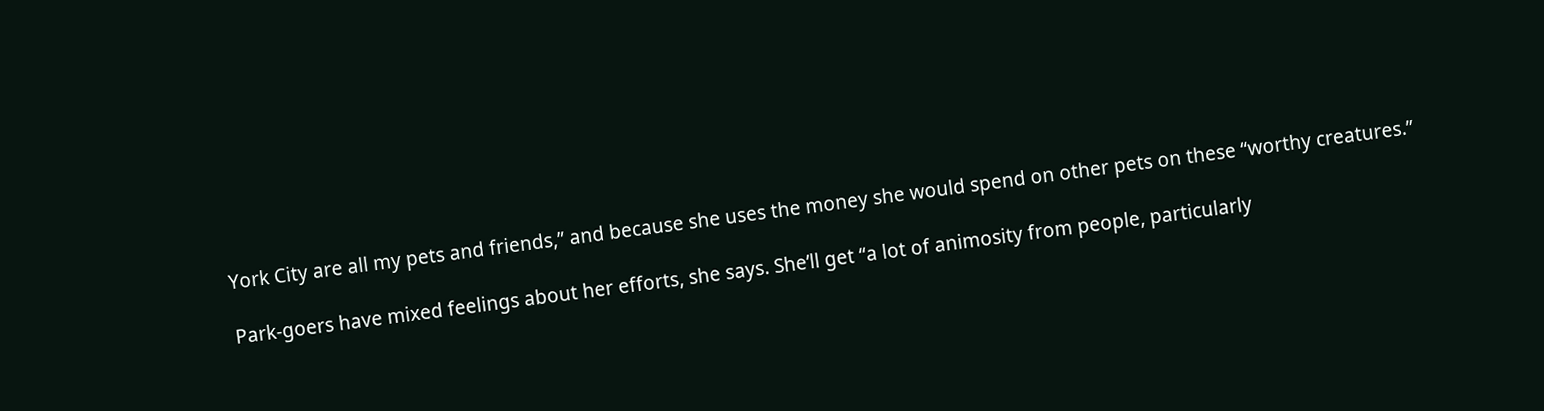York City are all my pets and friends,” and because she uses the money she would spend on other pets on these “worthy creatures.”

Park-goers have mixed feelings about her efforts, she says. She’ll get “a lot of animosity from people, particularly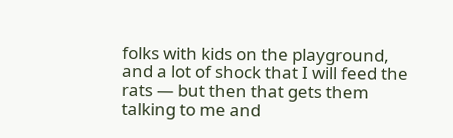folks with kids on the playground, and a lot of shock that I will feed the rats — but then that gets them talking to me and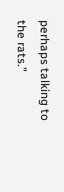perhaps talking to the rats.”